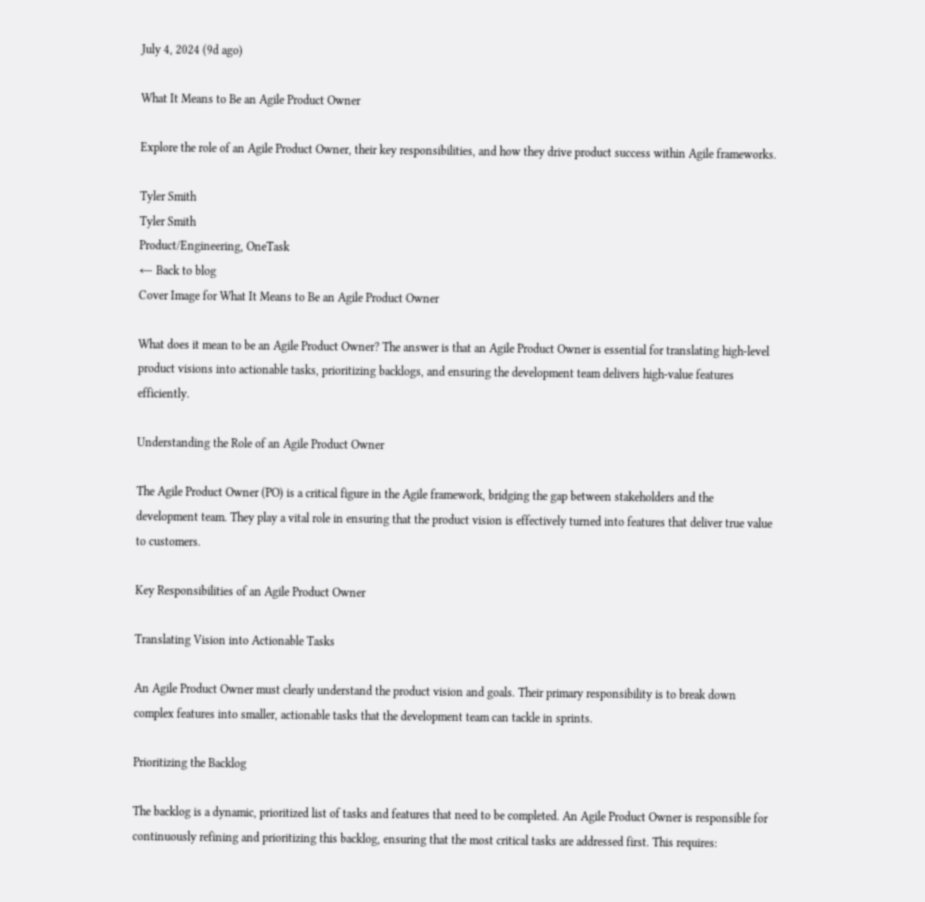July 4, 2024 (9d ago)

What It Means to Be an Agile Product Owner

Explore the role of an Agile Product Owner, their key responsibilities, and how they drive product success within Agile frameworks.

Tyler Smith
Tyler Smith
Product/Engineering, OneTask
← Back to blog
Cover Image for What It Means to Be an Agile Product Owner

What does it mean to be an Agile Product Owner? The answer is that an Agile Product Owner is essential for translating high-level product visions into actionable tasks, prioritizing backlogs, and ensuring the development team delivers high-value features efficiently.

Understanding the Role of an Agile Product Owner

The Agile Product Owner (PO) is a critical figure in the Agile framework, bridging the gap between stakeholders and the development team. They play a vital role in ensuring that the product vision is effectively turned into features that deliver true value to customers.

Key Responsibilities of an Agile Product Owner

Translating Vision into Actionable Tasks

An Agile Product Owner must clearly understand the product vision and goals. Their primary responsibility is to break down complex features into smaller, actionable tasks that the development team can tackle in sprints.

Prioritizing the Backlog

The backlog is a dynamic, prioritized list of tasks and features that need to be completed. An Agile Product Owner is responsible for continuously refining and prioritizing this backlog, ensuring that the most critical tasks are addressed first. This requires: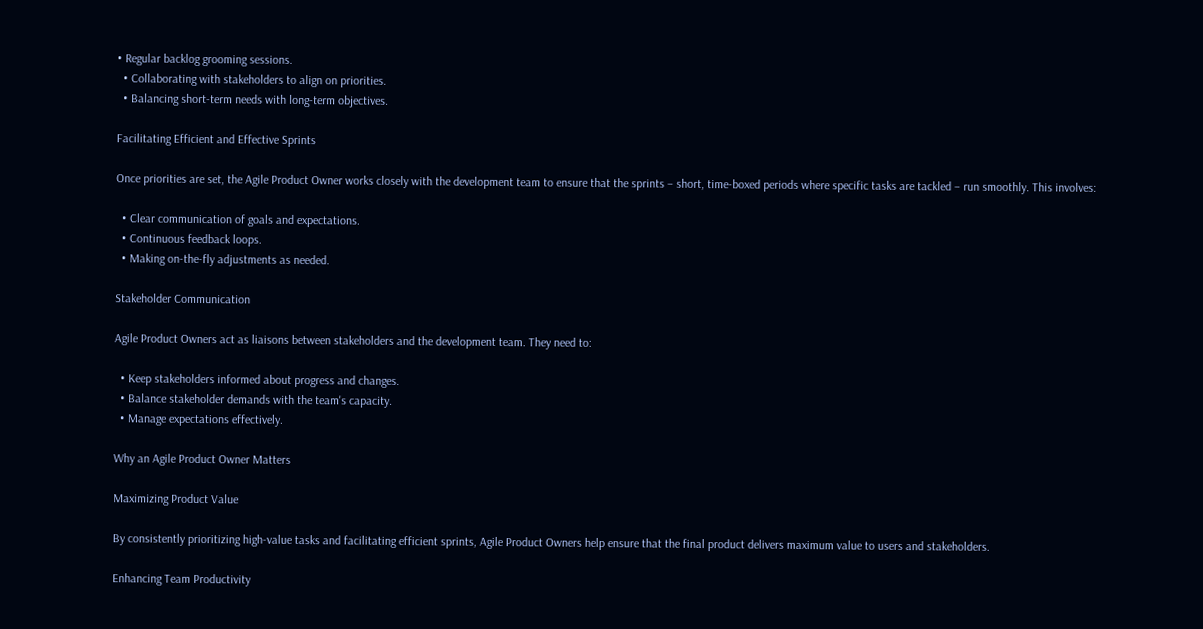• Regular backlog grooming sessions.
  • Collaborating with stakeholders to align on priorities.
  • Balancing short-term needs with long-term objectives.

Facilitating Efficient and Effective Sprints

Once priorities are set, the Agile Product Owner works closely with the development team to ensure that the sprints – short, time-boxed periods where specific tasks are tackled – run smoothly. This involves:

  • Clear communication of goals and expectations.
  • Continuous feedback loops.
  • Making on-the-fly adjustments as needed.

Stakeholder Communication

Agile Product Owners act as liaisons between stakeholders and the development team. They need to:

  • Keep stakeholders informed about progress and changes.
  • Balance stakeholder demands with the team's capacity.
  • Manage expectations effectively.

Why an Agile Product Owner Matters

Maximizing Product Value

By consistently prioritizing high-value tasks and facilitating efficient sprints, Agile Product Owners help ensure that the final product delivers maximum value to users and stakeholders.

Enhancing Team Productivity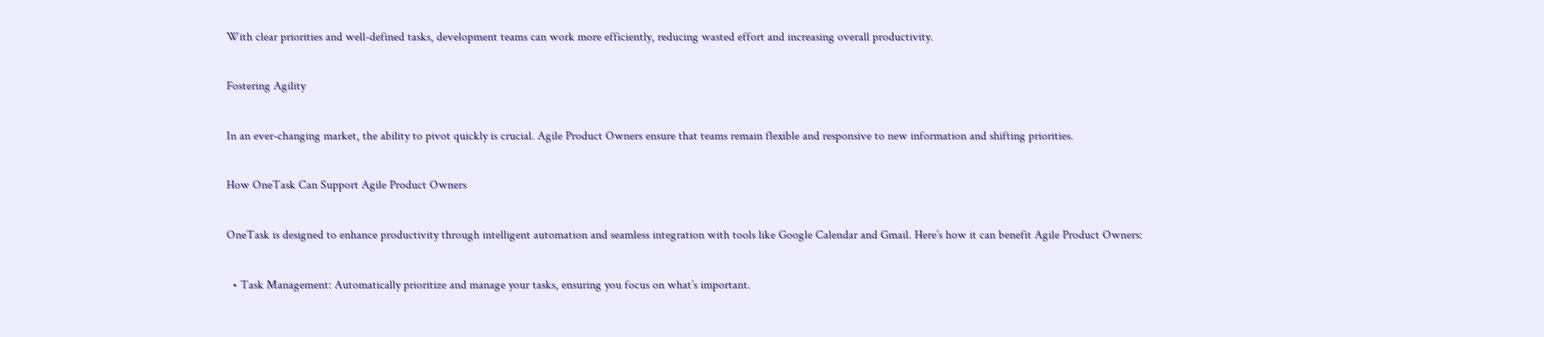With clear priorities and well-defined tasks, development teams can work more efficiently, reducing wasted effort and increasing overall productivity.

Fostering Agility

In an ever-changing market, the ability to pivot quickly is crucial. Agile Product Owners ensure that teams remain flexible and responsive to new information and shifting priorities.

How OneTask Can Support Agile Product Owners

OneTask is designed to enhance productivity through intelligent automation and seamless integration with tools like Google Calendar and Gmail. Here’s how it can benefit Agile Product Owners:

  • Task Management: Automatically prioritize and manage your tasks, ensuring you focus on what’s important.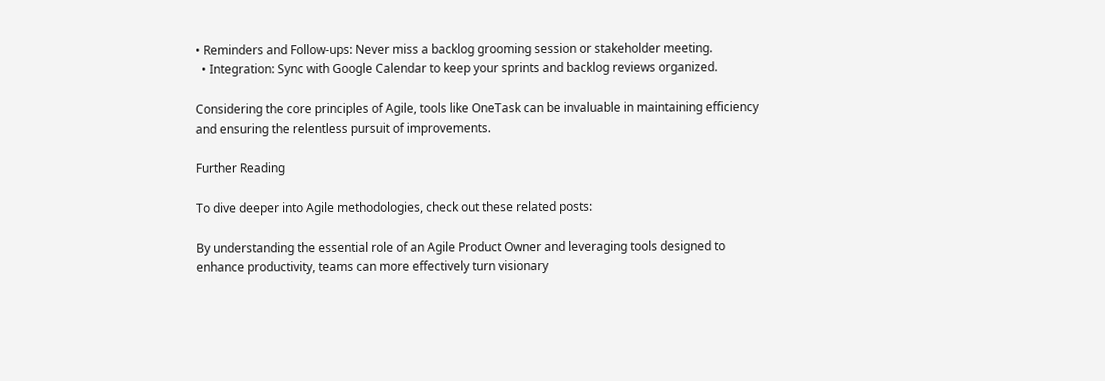• Reminders and Follow-ups: Never miss a backlog grooming session or stakeholder meeting.
  • Integration: Sync with Google Calendar to keep your sprints and backlog reviews organized.

Considering the core principles of Agile, tools like OneTask can be invaluable in maintaining efficiency and ensuring the relentless pursuit of improvements.

Further Reading

To dive deeper into Agile methodologies, check out these related posts:

By understanding the essential role of an Agile Product Owner and leveraging tools designed to enhance productivity, teams can more effectively turn visionary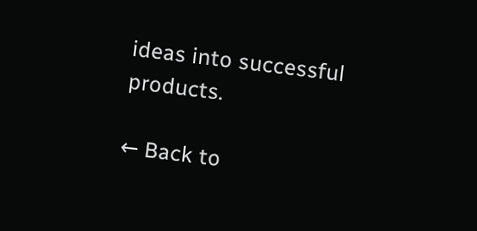ideas into successful products.

← Back to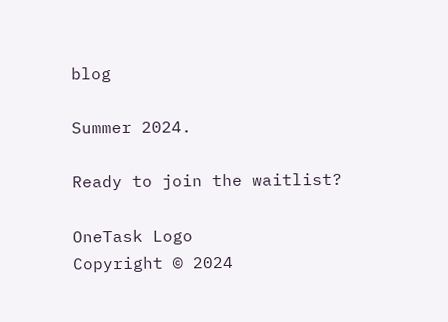blog

Summer 2024.

Ready to join the waitlist?

OneTask Logo
Copyright © 2024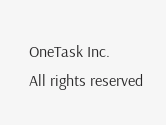OneTask Inc.
All rights reserved